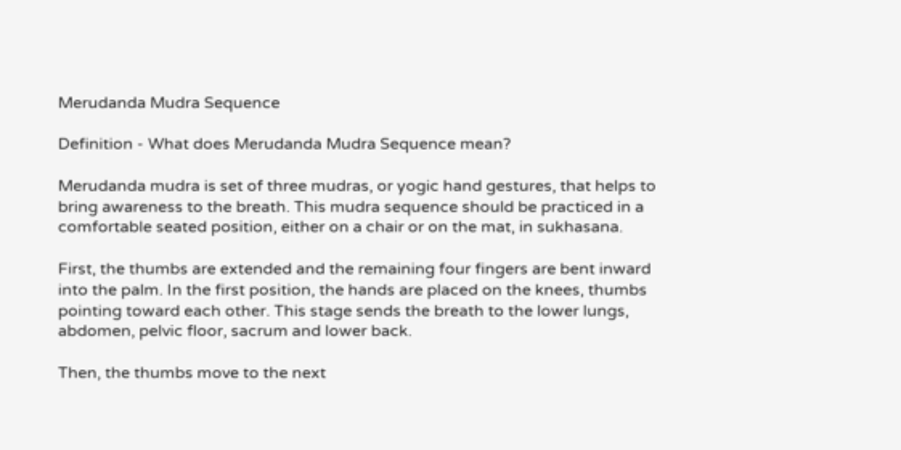Merudanda Mudra Sequence

Definition - What does Merudanda Mudra Sequence mean?

Merudanda mudra is set of three mudras, or yogic hand gestures, that helps to bring awareness to the breath. This mudra sequence should be practiced in a comfortable seated position, either on a chair or on the mat, in sukhasana.

First, the thumbs are extended and the remaining four fingers are bent inward into the palm. In the first position, the hands are placed on the knees, thumbs pointing toward each other. This stage sends the breath to the lower lungs, abdomen, pelvic floor, sacrum and lower back.

Then, the thumbs move to the next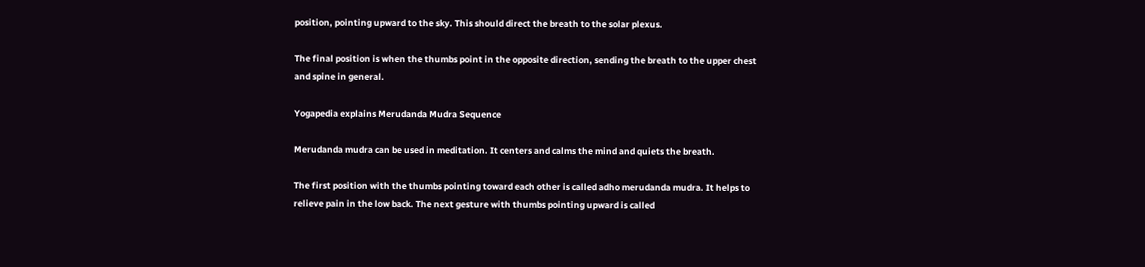position, pointing upward to the sky. This should direct the breath to the solar plexus.

The final position is when the thumbs point in the opposite direction, sending the breath to the upper chest and spine in general.

Yogapedia explains Merudanda Mudra Sequence

Merudanda mudra can be used in meditation. It centers and calms the mind and quiets the breath.

The first position with the thumbs pointing toward each other is called adho merudanda mudra. It helps to relieve pain in the low back. The next gesture with thumbs pointing upward is called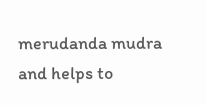merudanda mudra and helps to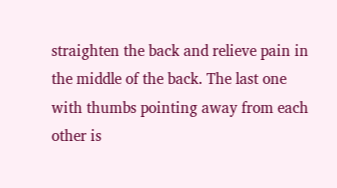straighten the back and relieve pain in the middle of the back. The last one with thumbs pointing away from each other is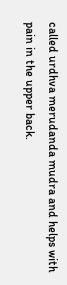called urdhva merudanda mudra and helps with pain in the upper back.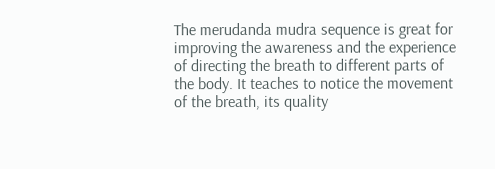The merudanda mudra sequence is great for improving the awareness and the experience of directing the breath to different parts of the body. It teaches to notice the movement of the breath, its quality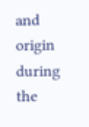and origin during the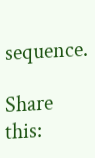sequence.

Share this: